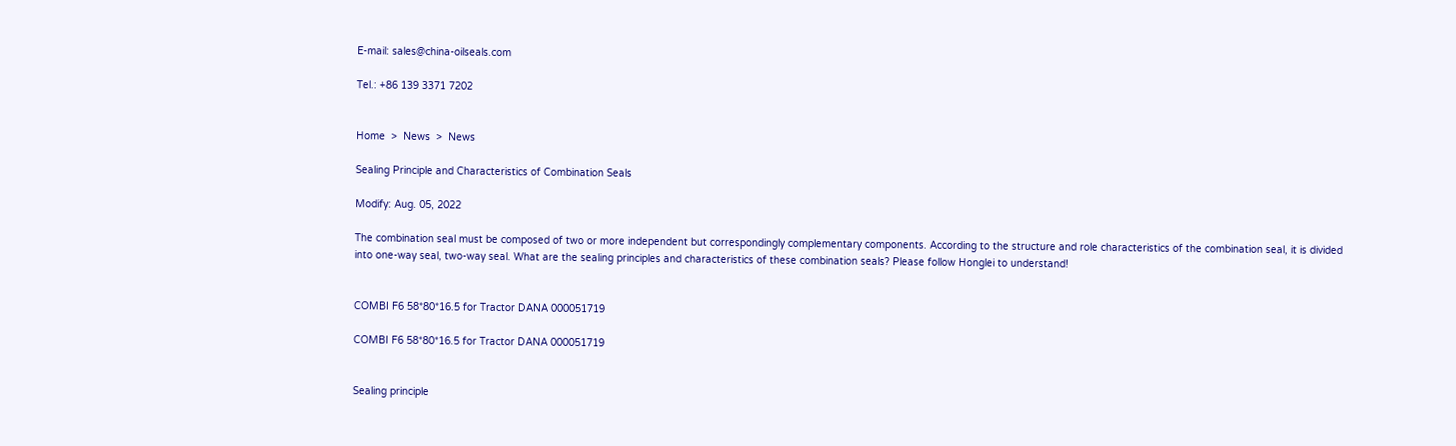E-mail: sales@china-oilseals.com

Tel.: +86 139 3371 7202


Home  >  News  >  News

Sealing Principle and Characteristics of Combination Seals

Modify: Aug. 05, 2022

The combination seal must be composed of two or more independent but correspondingly complementary components. According to the structure and role characteristics of the combination seal, it is divided into one-way seal, two-way seal. What are the sealing principles and characteristics of these combination seals? Please follow Honglei to understand!


COMBI F6 58*80*16.5 for Tractor DANA 000051719

COMBI F6 58*80*16.5 for Tractor DANA 000051719


Sealing principle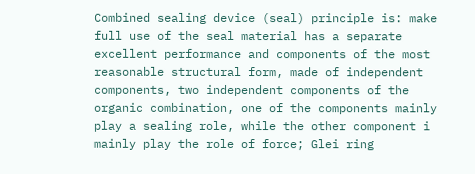Combined sealing device (seal) principle is: make full use of the seal material has a separate excellent performance and components of the most reasonable structural form, made of independent components, two independent components of the organic combination, one of the components mainly play a sealing role, while the other component i mainly play the role of force; Glei ring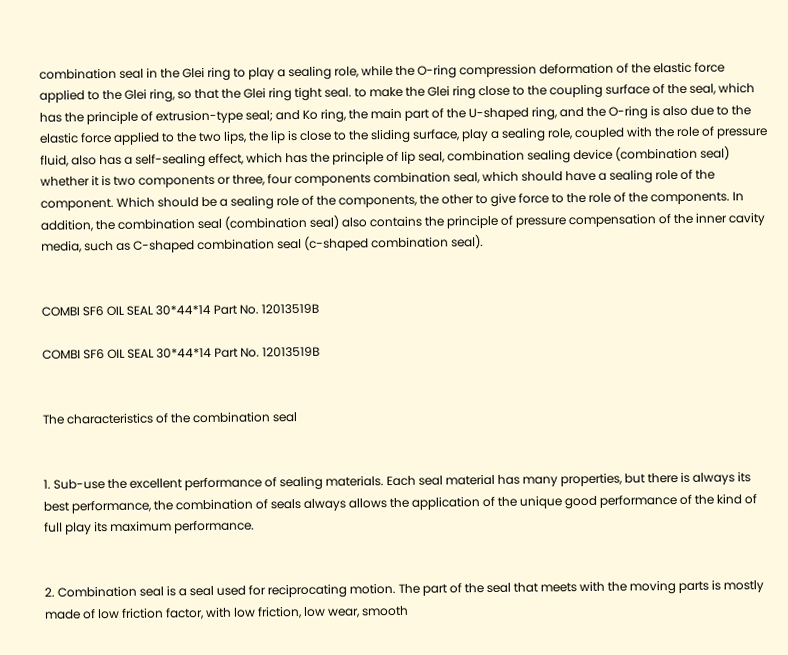combination seal in the Glei ring to play a sealing role, while the O-ring compression deformation of the elastic force applied to the Glei ring, so that the Glei ring tight seal. to make the Glei ring close to the coupling surface of the seal, which has the principle of extrusion-type seal; and Ko ring, the main part of the U-shaped ring, and the O-ring is also due to the elastic force applied to the two lips, the lip is close to the sliding surface, play a sealing role, coupled with the role of pressure fluid, also has a self-sealing effect, which has the principle of lip seal, combination sealing device (combination seal) whether it is two components or three, four components combination seal, which should have a sealing role of the component. Which should be a sealing role of the components, the other to give force to the role of the components. In addition, the combination seal (combination seal) also contains the principle of pressure compensation of the inner cavity media, such as C-shaped combination seal (c-shaped combination seal).


COMBI SF6 OIL SEAL 30*44*14 Part No. 12013519B

COMBI SF6 OIL SEAL 30*44*14 Part No. 12013519B


The characteristics of the combination seal


1. Sub-use the excellent performance of sealing materials. Each seal material has many properties, but there is always its best performance, the combination of seals always allows the application of the unique good performance of the kind of full play its maximum performance.


2. Combination seal is a seal used for reciprocating motion. The part of the seal that meets with the moving parts is mostly made of low friction factor, with low friction, low wear, smooth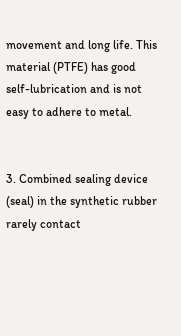movement and long life. This material (PTFE) has good self-lubrication and is not easy to adhere to metal.


3. Combined sealing device (seal) in the synthetic rubber rarely contact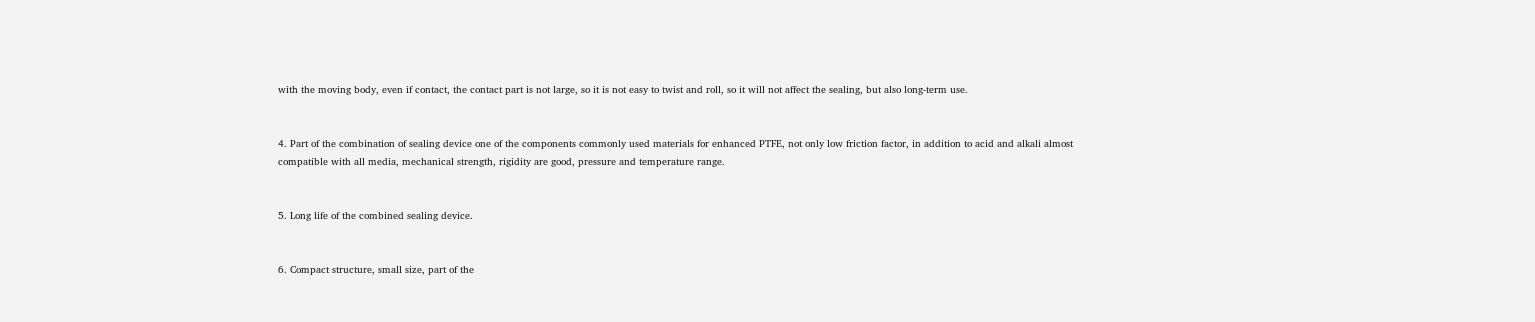with the moving body, even if contact, the contact part is not large, so it is not easy to twist and roll, so it will not affect the sealing, but also long-term use.


4. Part of the combination of sealing device one of the components commonly used materials for enhanced PTFE, not only low friction factor, in addition to acid and alkali almost compatible with all media, mechanical strength, rigidity are good, pressure and temperature range.


5. Long life of the combined sealing device.


6. Compact structure, small size, part of the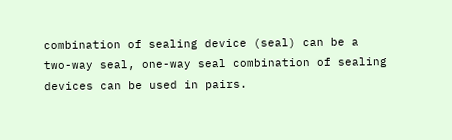combination of sealing device (seal) can be a two-way seal, one-way seal combination of sealing devices can be used in pairs.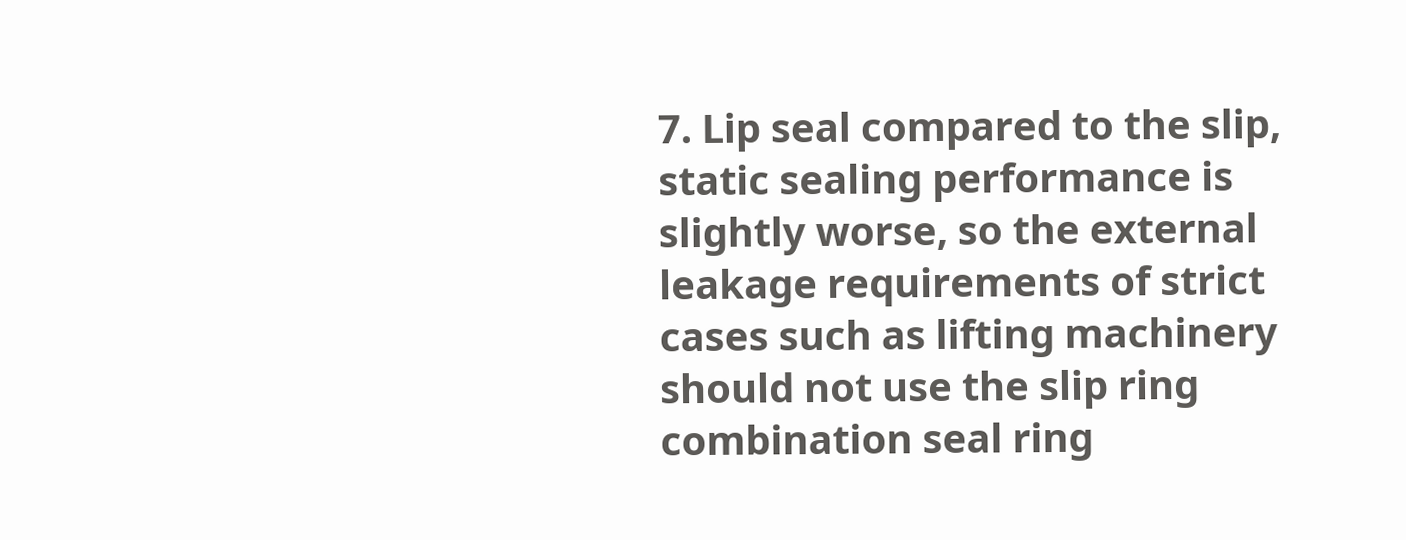7. Lip seal compared to the slip, static sealing performance is slightly worse, so the external leakage requirements of strict cases such as lifting machinery should not use the slip ring combination seal ring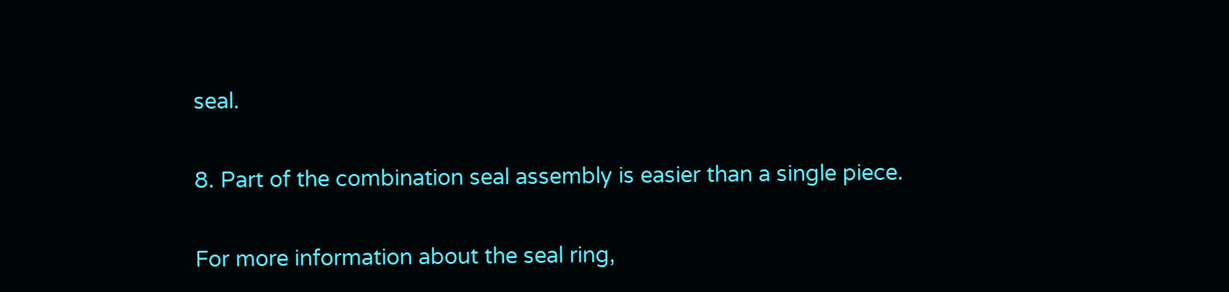seal.


8. Part of the combination seal assembly is easier than a single piece.


For more information about the seal ring,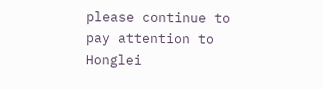please continue to pay attention to Honglei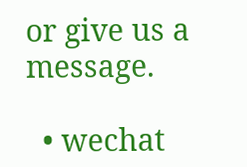or give us a message.

  • wechat